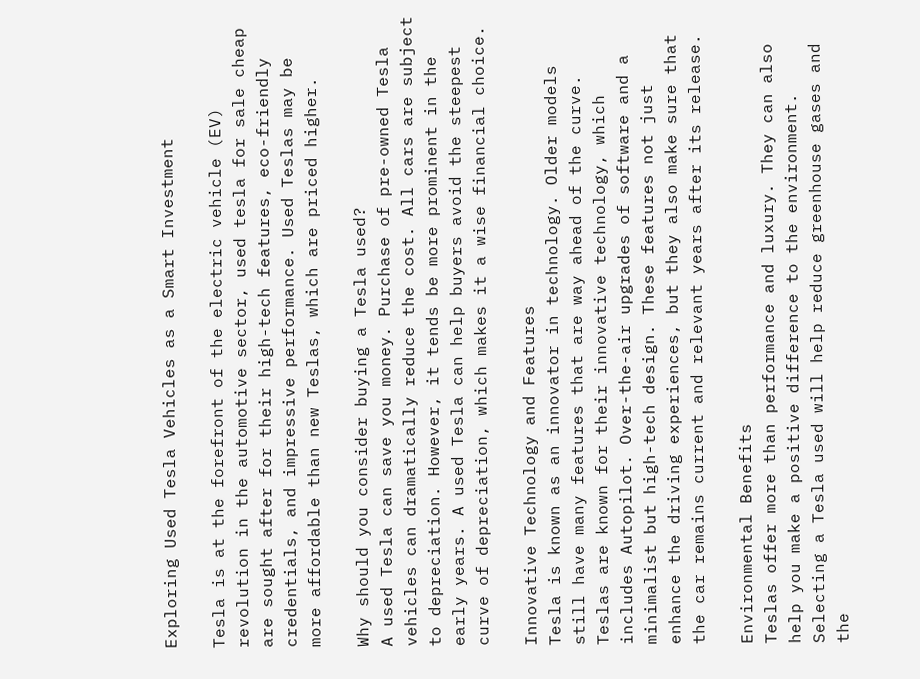Exploring Used Tesla Vehicles as a Smart Investment

Tesla is at the forefront of the electric vehicle (EV) revolution in the automotive sector, used tesla for sale cheap are sought after for their high-tech features, eco-friendly credentials, and impressive performance. Used Teslas may be more affordable than new Teslas, which are priced higher.

Why should you consider buying a Tesla used?
A used Tesla can save you money. Purchase of pre-owned Tesla vehicles can dramatically reduce the cost. All cars are subject to depreciation. However, it tends be more prominent in the early years. A used Tesla can help buyers avoid the steepest curve of depreciation, which makes it a wise financial choice.

Innovative Technology and Features
Tesla is known as an innovator in technology. Older models still have many features that are way ahead of the curve. Teslas are known for their innovative technology, which includes Autopilot. Over-the-air upgrades of software and a minimalist but high-tech design. These features not just enhance the driving experiences, but they also make sure that the car remains current and relevant years after its release.

Environmental Benefits
Teslas offer more than performance and luxury. They can also help you make a positive difference to the environment. Selecting a Tesla used will help reduce greenhouse gases and the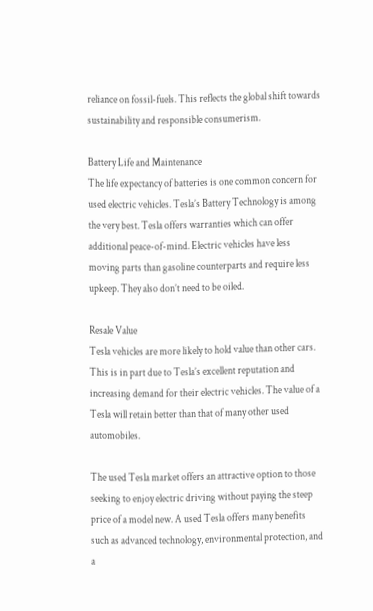reliance on fossil-fuels. This reflects the global shift towards sustainability and responsible consumerism.

Battery Life and Maintenance
The life expectancy of batteries is one common concern for used electric vehicles. Tesla’s Battery Technology is among the very best. Tesla offers warranties which can offer additional peace-of-mind. Electric vehicles have less moving parts than gasoline counterparts and require less upkeep. They also don’t need to be oiled.

Resale Value
Tesla vehicles are more likely to hold value than other cars. This is in part due to Tesla’s excellent reputation and increasing demand for their electric vehicles. The value of a Tesla will retain better than that of many other used automobiles.

The used Tesla market offers an attractive option to those seeking to enjoy electric driving without paying the steep price of a model new. A used Tesla offers many benefits such as advanced technology, environmental protection, and a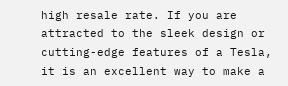high resale rate. If you are attracted to the sleek design or cutting-edge features of a Tesla, it is an excellent way to make a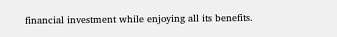financial investment while enjoying all its benefits.